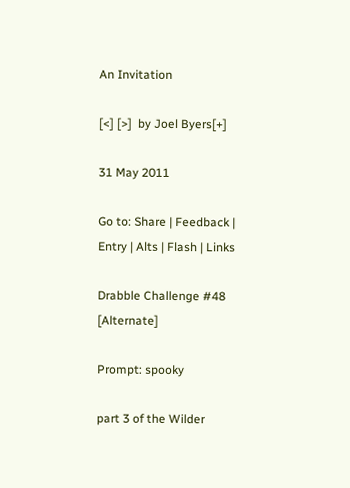An Invitation

[<] [>]  by Joel Byers[+]

31 May 2011

Go to: Share | Feedback | Entry | Alts | Flash | Links

Drabble Challenge #48 [Alternate]

Prompt: spooky

part 3 of the Wilder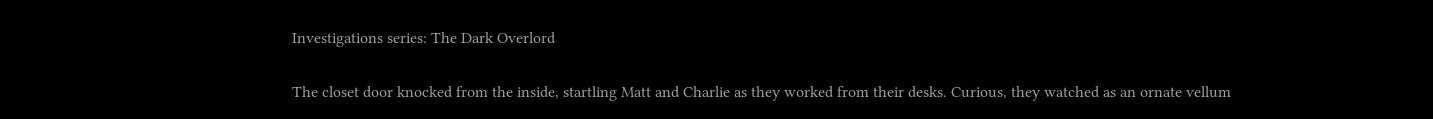Investigations series: The Dark Overlord

The closet door knocked from the inside, startling Matt and Charlie as they worked from their desks. Curious, they watched as an ornate vellum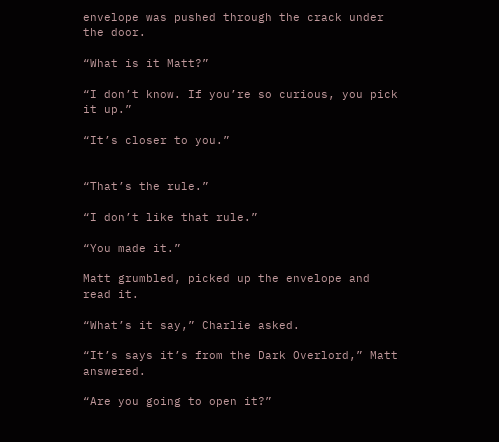envelope was pushed through the crack under the door.

“What is it Matt?”

“I don’t know. If you’re so curious, you pick it up.”

“It’s closer to you.”


“That’s the rule.”

“I don’t like that rule.”

“You made it.”

Matt grumbled, picked up the envelope and read it.

“What’s it say,” Charlie asked.

“It’s says it’s from the Dark Overlord,” Matt answered.

“Are you going to open it?”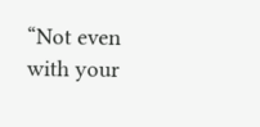“Not even with your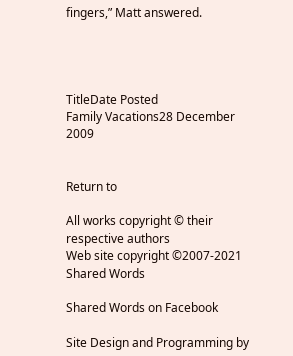fingers,” Matt answered.




TitleDate Posted
Family Vacations28 December 2009


Return to

All works copyright © their respective authors
Web site copyright ©2007-2021 Shared Words

Shared Words on Facebook

Site Design and Programming by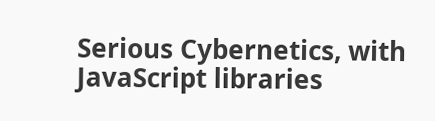Serious Cybernetics, with JavaScript libraries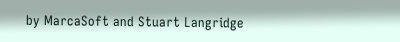by MarcaSoft and Stuart Langridge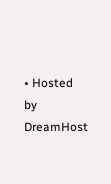• Hosted by DreamHost